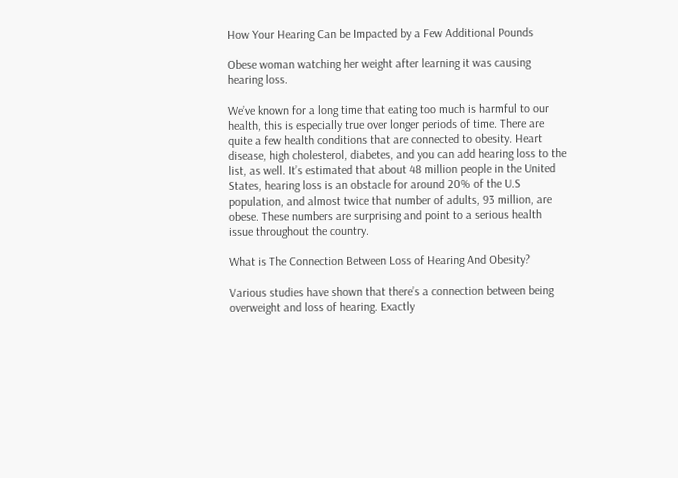How Your Hearing Can be Impacted by a Few Additional Pounds

Obese woman watching her weight after learning it was causing hearing loss.

We’ve known for a long time that eating too much is harmful to our health, this is especially true over longer periods of time. There are quite a few health conditions that are connected to obesity. Heart disease, high cholesterol, diabetes, and you can add hearing loss to the list, as well. It’s estimated that about 48 million people in the United States, hearing loss is an obstacle for around 20% of the U.S population, and almost twice that number of adults, 93 million, are obese. These numbers are surprising and point to a serious health issue throughout the country.

What is The Connection Between Loss of Hearing And Obesity?

Various studies have shown that there’s a connection between being overweight and loss of hearing. Exactly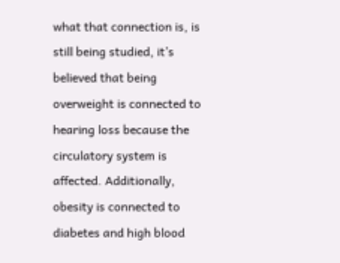what that connection is, is still being studied, it’s believed that being overweight is connected to hearing loss because the circulatory system is affected. Additionally, obesity is connected to diabetes and high blood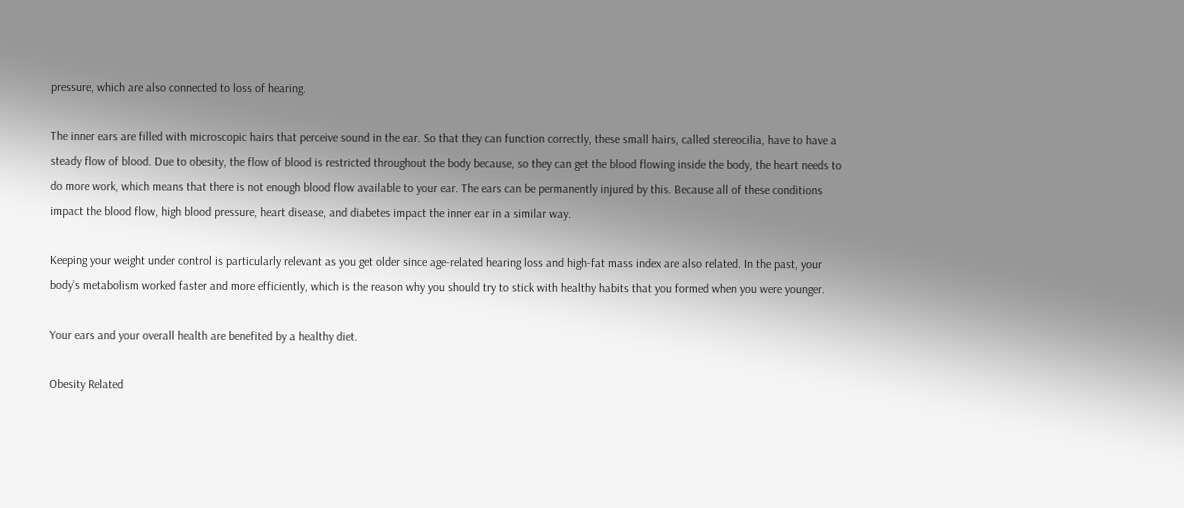pressure, which are also connected to loss of hearing.

The inner ears are filled with microscopic hairs that perceive sound in the ear. So that they can function correctly, these small hairs, called stereocilia, have to have a steady flow of blood. Due to obesity, the flow of blood is restricted throughout the body because, so they can get the blood flowing inside the body, the heart needs to do more work, which means that there is not enough blood flow available to your ear. The ears can be permanently injured by this. Because all of these conditions impact the blood flow, high blood pressure, heart disease, and diabetes impact the inner ear in a similar way.

Keeping your weight under control is particularly relevant as you get older since age-related hearing loss and high-fat mass index are also related. In the past, your body’s metabolism worked faster and more efficiently, which is the reason why you should try to stick with healthy habits that you formed when you were younger.

Your ears and your overall health are benefited by a healthy diet.

Obesity Related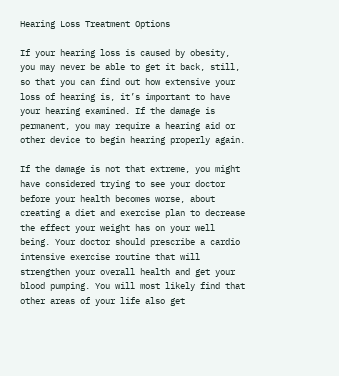Hearing Loss Treatment Options

If your hearing loss is caused by obesity, you may never be able to get it back, still, so that you can find out how extensive your loss of hearing is, it’s important to have your hearing examined. If the damage is permanent, you may require a hearing aid or other device to begin hearing properly again.

If the damage is not that extreme, you might have considered trying to see your doctor before your health becomes worse, about creating a diet and exercise plan to decrease the effect your weight has on your well being. Your doctor should prescribe a cardio intensive exercise routine that will strengthen your overall health and get your blood pumping. You will most likely find that other areas of your life also get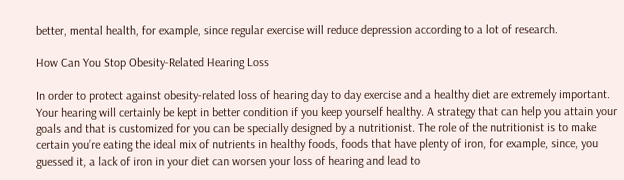better, mental health, for example, since regular exercise will reduce depression according to a lot of research.

How Can You Stop Obesity-Related Hearing Loss

In order to protect against obesity-related loss of hearing day to day exercise and a healthy diet are extremely important. Your hearing will certainly be kept in better condition if you keep yourself healthy. A strategy that can help you attain your goals and that is customized for you can be specially designed by a nutritionist. The role of the nutritionist is to make certain you’re eating the ideal mix of nutrients in healthy foods, foods that have plenty of iron, for example, since, you guessed it, a lack of iron in your diet can worsen your loss of hearing and lead to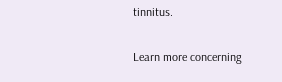tinnitus.

Learn more concerning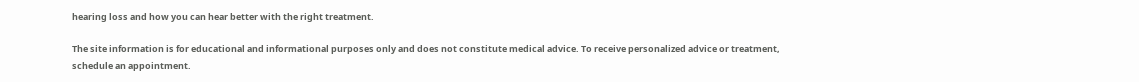hearing loss and how you can hear better with the right treatment.

The site information is for educational and informational purposes only and does not constitute medical advice. To receive personalized advice or treatment, schedule an appointment.